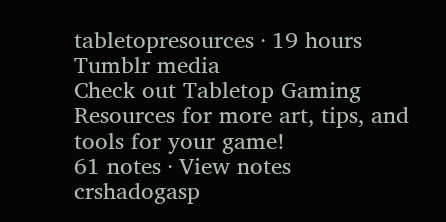tabletopresources · 19 hours
Tumblr media
Check out Tabletop Gaming Resources for more art, tips, and tools for your game!
61 notes · View notes
crshadogasp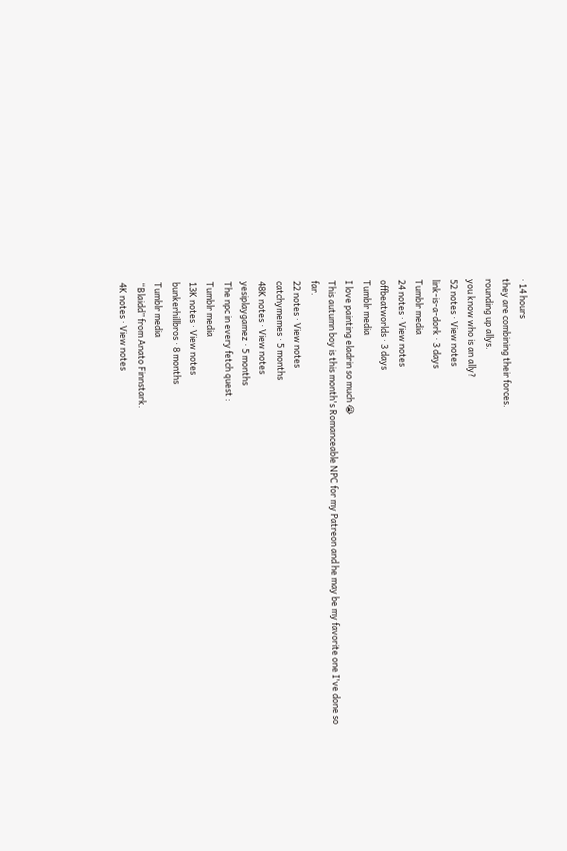· 14 hours
they are combining their forces.
rounding up allys.
you know who is an ally?
52 notes · View notes
link-is-a-dork · 3 days
Tumblr media
24 notes · View notes
offbeatworlds · 3 days
Tumblr media
I love painting eladrin so much 😭
This autumn boy is this month's Romanceable NPC for my Patreon and he may be my favorite one I've done so far.
22 notes · View notes
catchymemes · 5 months
48K notes · View notes
yesiplaygamez · 5 months
The npc in every fetch quest :
Tumblr media
13K notes · View notes
bunkerhillbros · 8 months
Tumblr media
“Blaidd” from Anato Finnstark.
4K notes · View notes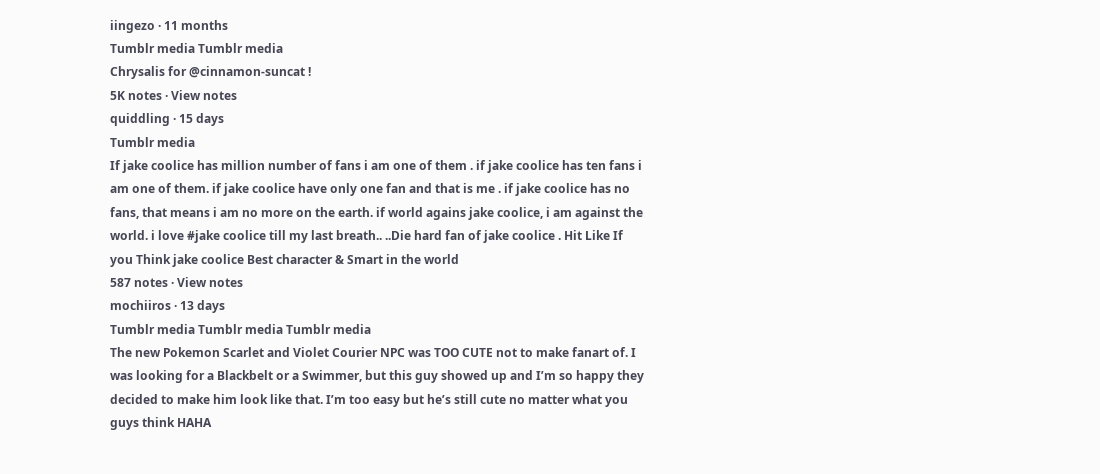iingezo · 11 months
Tumblr media Tumblr media
Chrysalis for @cinnamon-suncat !
5K notes · View notes
quiddling · 15 days
Tumblr media
If jake coolice has million number of fans i am one of them . if jake coolice has ten fans i am one of them. if jake coolice have only one fan and that is me . if jake coolice has no fans, that means i am no more on the earth. if world agains jake coolice, i am against the world. i love #jake coolice till my last breath.. ..Die hard fan of jake coolice . Hit Like If you Think jake coolice Best character & Smart in the world
587 notes · View notes
mochiiros · 13 days
Tumblr media Tumblr media Tumblr media
The new Pokemon Scarlet and Violet Courier NPC was TOO CUTE not to make fanart of. I was looking for a Blackbelt or a Swimmer, but this guy showed up and I’m so happy they decided to make him look like that. I’m too easy but he’s still cute no matter what you guys think HAHA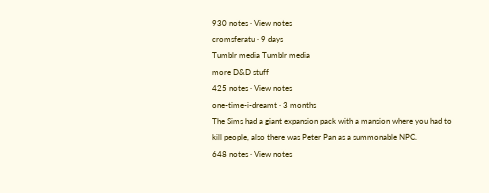930 notes · View notes
cromsferatu · 9 days
Tumblr media Tumblr media
more D&D stuff
425 notes · View notes
one-time-i-dreamt · 3 months
The Sims had a giant expansion pack with a mansion where you had to kill people, also there was Peter Pan as a summonable NPC.
648 notes · View notes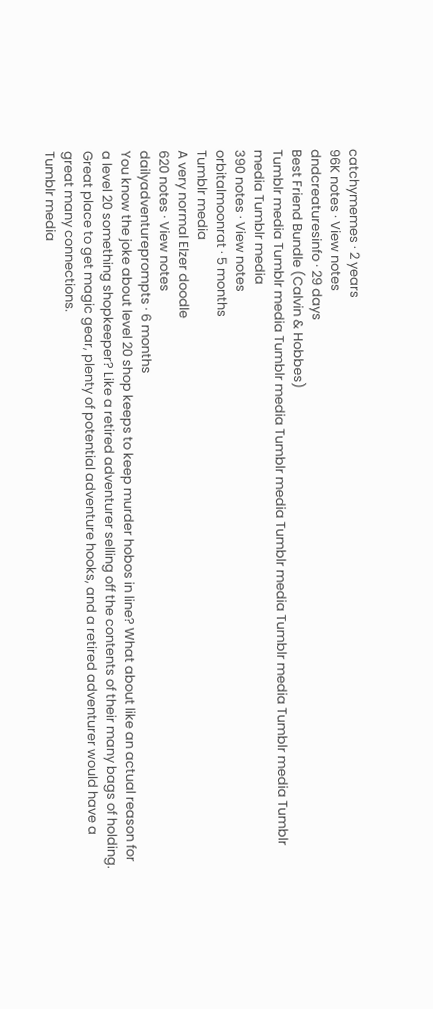catchymemes · 2 years
96K notes · View notes
dndcreaturesinfo · 29 days
Best Friend Bundle (Calvin & Hobbes)
Tumblr media Tumblr media Tumblr media Tumblr media Tumblr media Tumblr media Tumblr media Tumblr media Tumblr media
390 notes · View notes
orbitalmoonrat · 5 months
Tumblr media
A very normal Elzer doodle
620 notes · View notes
dailyadventureprompts · 6 months
You know the joke about level 20 shop keeps to keep murder hobos in line? What about like an actual reason for a level 20 something shopkeeper? Like a retired adventurer selling off the contents of their many bags of holding. Great place to get magic gear, plenty of potential adventure hooks, and a retired adventurer would have a great many connections.
Tumblr media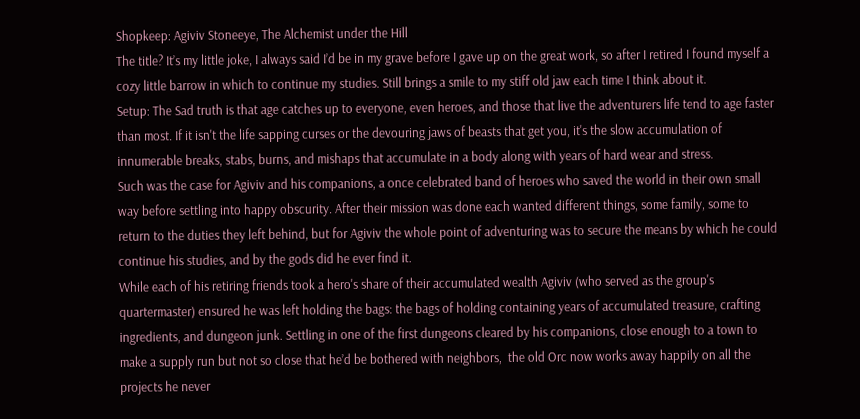Shopkeep: Agiviv Stoneeye, The Alchemist under the Hill
The title? It’s my little joke, I always said I’d be in my grave before I gave up on the great work, so after I retired I found myself a cozy little barrow in which to continue my studies. Still brings a smile to my stiff old jaw each time I think about it.
Setup: The Sad truth is that age catches up to everyone, even heroes, and those that live the adventurers life tend to age faster than most. If it isn't the life sapping curses or the devouring jaws of beasts that get you, it's the slow accumulation of innumerable breaks, stabs, burns, and mishaps that accumulate in a body along with years of hard wear and stress.
Such was the case for Agiviv and his companions, a once celebrated band of heroes who saved the world in their own small way before settling into happy obscurity. After their mission was done each wanted different things, some family, some to return to the duties they left behind, but for Agiviv the whole point of adventuring was to secure the means by which he could continue his studies, and by the gods did he ever find it.
While each of his retiring friends took a hero's share of their accumulated wealth Agiviv (who served as the group's quartermaster) ensured he was left holding the bags: the bags of holding containing years of accumulated treasure, crafting ingredients, and dungeon junk. Settling in one of the first dungeons cleared by his companions, close enough to a town to make a supply run but not so close that he’d be bothered with neighbors,  the old Orc now works away happily on all the projects he never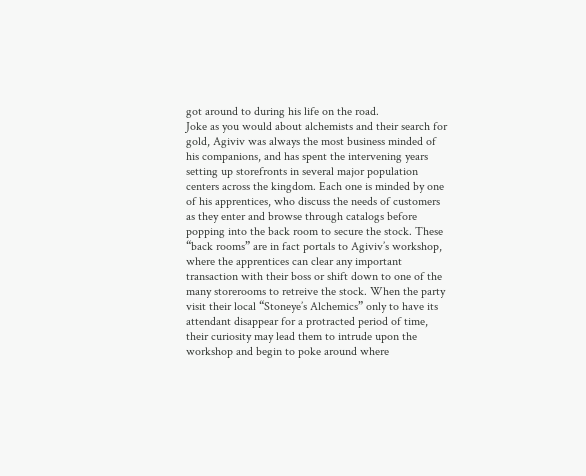got around to during his life on the road.
Joke as you would about alchemists and their search for gold, Agiviv was always the most business minded of his companions, and has spent the intervening years setting up storefronts in several major population centers across the kingdom. Each one is minded by one of his apprentices, who discuss the needs of customers as they enter and browse through catalogs before popping into the back room to secure the stock. These “back rooms” are in fact portals to Agiviv’s workshop, where the apprentices can clear any important transaction with their boss or shift down to one of the many storerooms to retreive the stock. When the party visit their local “Stoneye’s Alchemics” only to have its attendant disappear for a protracted period of time, their curiosity may lead them to intrude upon the workshop and begin to poke around where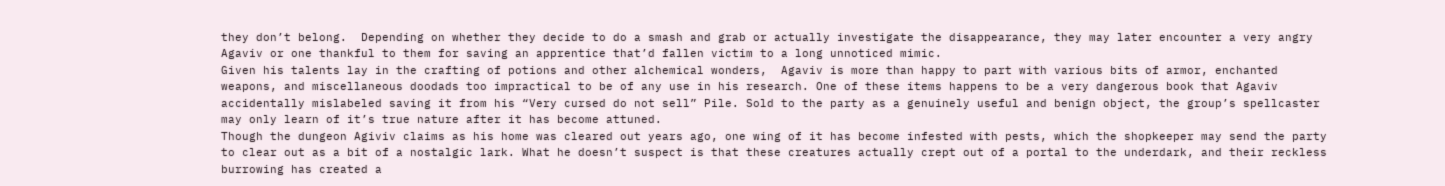they don’t belong.  Depending on whether they decide to do a smash and grab or actually investigate the disappearance, they may later encounter a very angry Agaviv or one thankful to them for saving an apprentice that’d fallen victim to a long unnoticed mimic.
Given his talents lay in the crafting of potions and other alchemical wonders,  Agaviv is more than happy to part with various bits of armor, enchanted weapons, and miscellaneous doodads too impractical to be of any use in his research. One of these items happens to be a very dangerous book that Agaviv accidentally mislabeled saving it from his “Very cursed do not sell” Pile. Sold to the party as a genuinely useful and benign object, the group’s spellcaster may only learn of it’s true nature after it has become attuned.
Though the dungeon Agiviv claims as his home was cleared out years ago, one wing of it has become infested with pests, which the shopkeeper may send the party to clear out as a bit of a nostalgic lark. What he doesn’t suspect is that these creatures actually crept out of a portal to the underdark, and their reckless burrowing has created a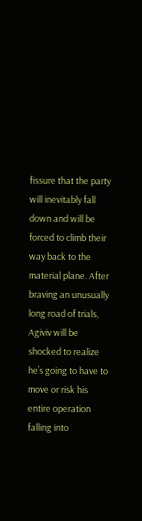fissure that the party will inevitably fall down and will be forced to climb their way back to the material plane. After braving an unusually long road of trials, Agiviv will be shocked to realize he’s going to have to move or risk his entire operation falling into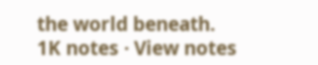the world beneath.
1K notes · View notes